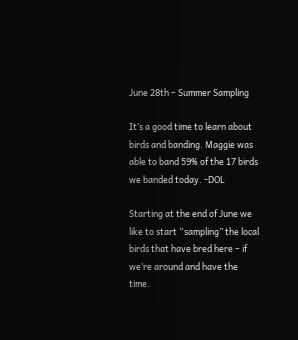June 28th – Summer Sampling

It’s a good time to learn about birds and banding. Maggie was able to band 59% of the 17 birds we banded today. -DOL

Starting at the end of June we like to start “sampling” the local birds that have bred here – if we’re around and have the time.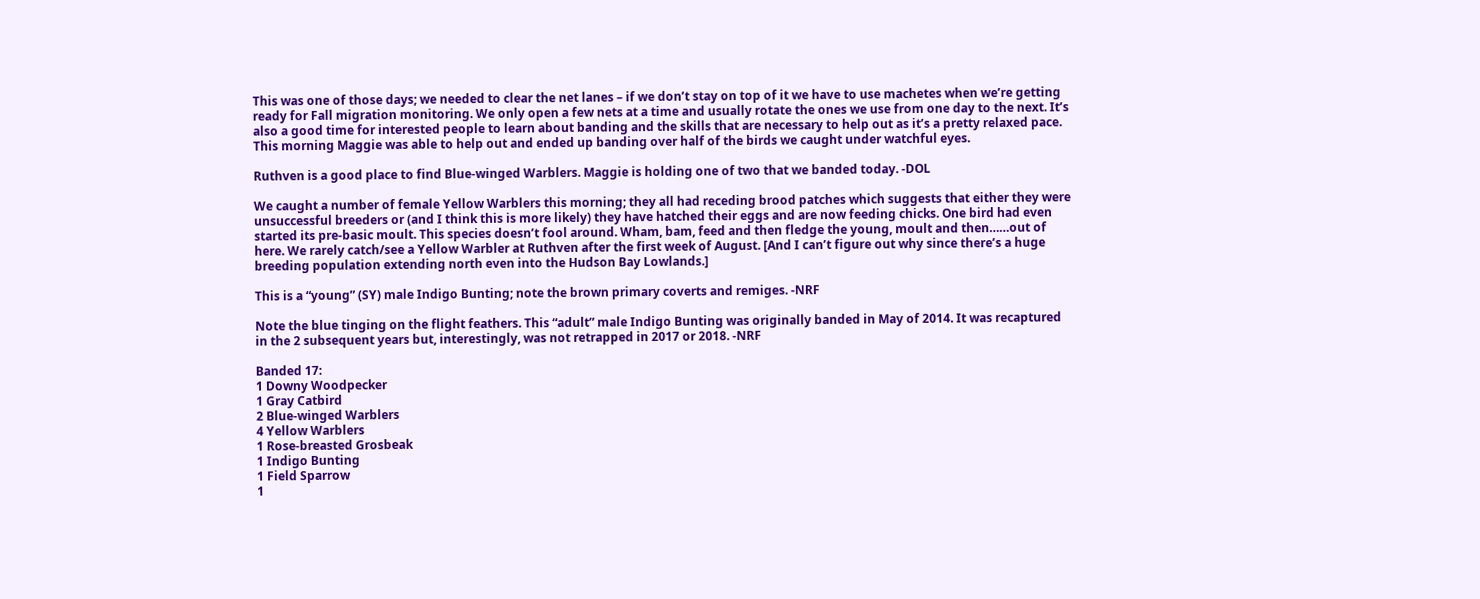This was one of those days; we needed to clear the net lanes – if we don’t stay on top of it we have to use machetes when we’re getting ready for Fall migration monitoring. We only open a few nets at a time and usually rotate the ones we use from one day to the next. It’s also a good time for interested people to learn about banding and the skills that are necessary to help out as it’s a pretty relaxed pace. This morning Maggie was able to help out and ended up banding over half of the birds we caught under watchful eyes.

Ruthven is a good place to find Blue-winged Warblers. Maggie is holding one of two that we banded today. -DOL

We caught a number of female Yellow Warblers this morning; they all had receding brood patches which suggests that either they were unsuccessful breeders or (and I think this is more likely) they have hatched their eggs and are now feeding chicks. One bird had even started its pre-basic moult. This species doesn’t fool around. Wham, bam, feed and then fledge the young, moult and then……out of here. We rarely catch/see a Yellow Warbler at Ruthven after the first week of August. [And I can’t figure out why since there’s a huge breeding population extending north even into the Hudson Bay Lowlands.]

This is a “young” (SY) male Indigo Bunting; note the brown primary coverts and remiges. -NRF

Note the blue tinging on the flight feathers. This “adult” male Indigo Bunting was originally banded in May of 2014. It was recaptured in the 2 subsequent years but, interestingly, was not retrapped in 2017 or 2018. -NRF

Banded 17:
1 Downy Woodpecker
1 Gray Catbird
2 Blue-winged Warblers
4 Yellow Warblers
1 Rose-breasted Grosbeak
1 Indigo Bunting
1 Field Sparrow
1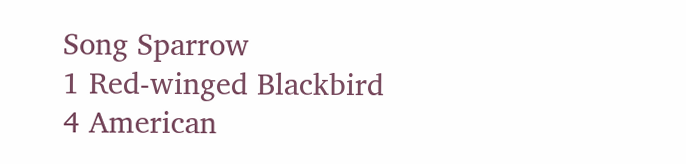Song Sparrow
1 Red-winged Blackbird
4 American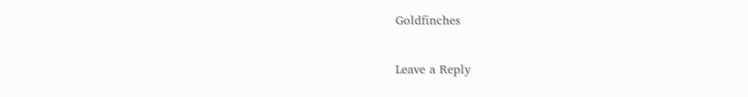Goldfinches


Leave a Reply